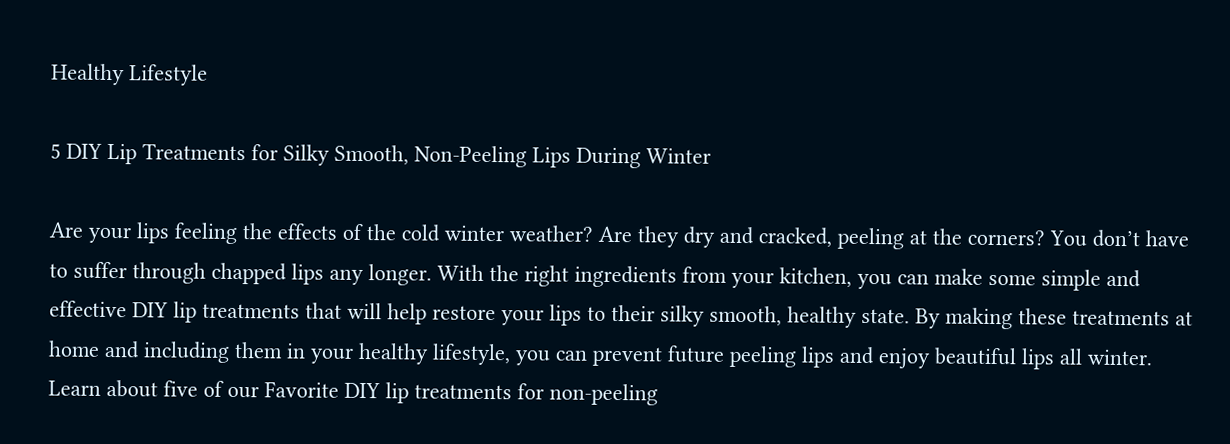Healthy Lifestyle

5 DIY Lip Treatments for Silky Smooth, Non-Peeling Lips During Winter

Are your lips feeling the effects of the cold winter weather? Are they dry and cracked, peeling at the corners? You don’t have to suffer through chapped lips any longer. With the right ingredients from your kitchen, you can make some simple and effective DIY lip treatments that will help restore your lips to their silky smooth, healthy state. By making these treatments at home and including them in your healthy lifestyle, you can prevent future peeling lips and enjoy beautiful lips all winter. Learn about five of our Favorite DIY lip treatments for non-peeling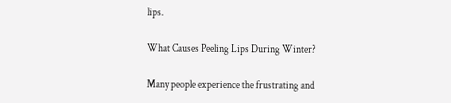lips.

What Causes Peeling Lips During Winter?

Many people experience the frustrating and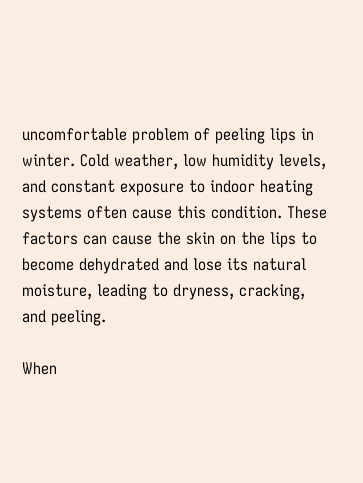uncomfortable problem of peeling lips in winter. Cold weather, low humidity levels, and constant exposure to indoor heating systems often cause this condition. These factors can cause the skin on the lips to become dehydrated and lose its natural moisture, leading to dryness, cracking, and peeling.

When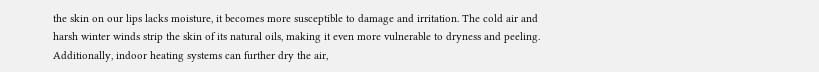the skin on our lips lacks moisture, it becomes more susceptible to damage and irritation. The cold air and harsh winter winds strip the skin of its natural oils, making it even more vulnerable to dryness and peeling. Additionally, indoor heating systems can further dry the air,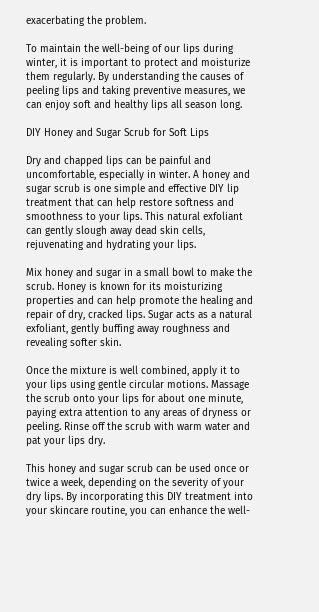exacerbating the problem.

To maintain the well-being of our lips during winter, it is important to protect and moisturize them regularly. By understanding the causes of peeling lips and taking preventive measures, we can enjoy soft and healthy lips all season long.

DIY Honey and Sugar Scrub for Soft Lips

Dry and chapped lips can be painful and uncomfortable, especially in winter. A honey and sugar scrub is one simple and effective DIY lip treatment that can help restore softness and smoothness to your lips. This natural exfoliant can gently slough away dead skin cells, rejuvenating and hydrating your lips.

Mix honey and sugar in a small bowl to make the scrub. Honey is known for its moisturizing properties and can help promote the healing and repair of dry, cracked lips. Sugar acts as a natural exfoliant, gently buffing away roughness and revealing softer skin.

Once the mixture is well combined, apply it to your lips using gentle circular motions. Massage the scrub onto your lips for about one minute, paying extra attention to any areas of dryness or peeling. Rinse off the scrub with warm water and pat your lips dry.

This honey and sugar scrub can be used once or twice a week, depending on the severity of your dry lips. By incorporating this DIY treatment into your skincare routine, you can enhance the well-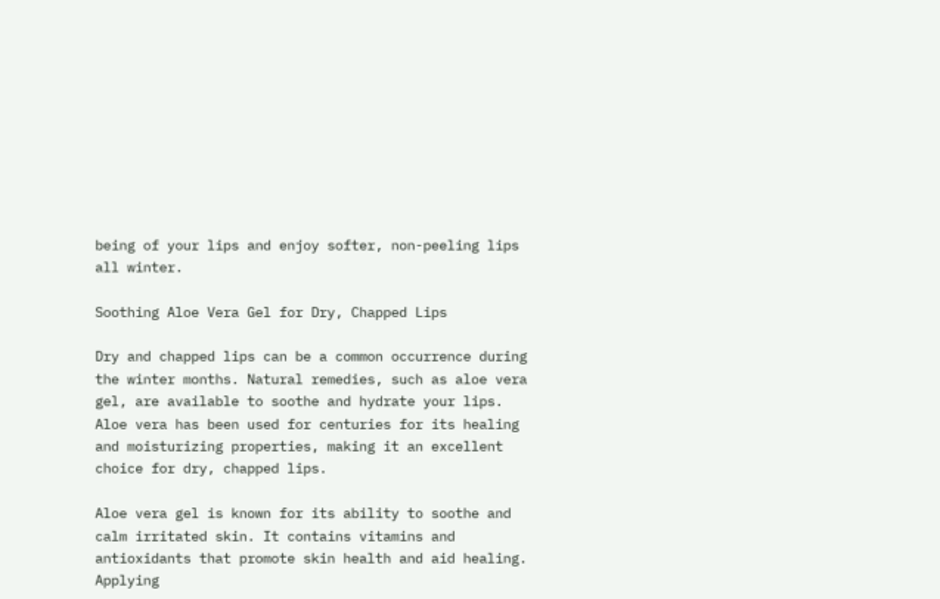being of your lips and enjoy softer, non-peeling lips all winter.

Soothing Aloe Vera Gel for Dry, Chapped Lips

Dry and chapped lips can be a common occurrence during the winter months. Natural remedies, such as aloe vera gel, are available to soothe and hydrate your lips. Aloe vera has been used for centuries for its healing and moisturizing properties, making it an excellent choice for dry, chapped lips.

Aloe vera gel is known for its ability to soothe and calm irritated skin. It contains vitamins and antioxidants that promote skin health and aid healing. Applying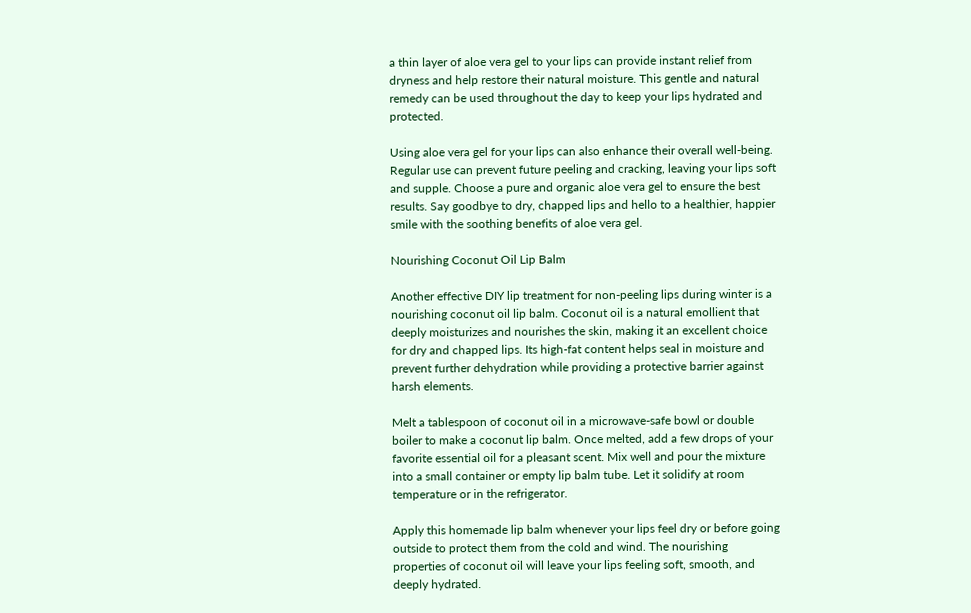a thin layer of aloe vera gel to your lips can provide instant relief from dryness and help restore their natural moisture. This gentle and natural remedy can be used throughout the day to keep your lips hydrated and protected.

Using aloe vera gel for your lips can also enhance their overall well-being. Regular use can prevent future peeling and cracking, leaving your lips soft and supple. Choose a pure and organic aloe vera gel to ensure the best results. Say goodbye to dry, chapped lips and hello to a healthier, happier smile with the soothing benefits of aloe vera gel.

Nourishing Coconut Oil Lip Balm

Another effective DIY lip treatment for non-peeling lips during winter is a nourishing coconut oil lip balm. Coconut oil is a natural emollient that deeply moisturizes and nourishes the skin, making it an excellent choice for dry and chapped lips. Its high-fat content helps seal in moisture and prevent further dehydration while providing a protective barrier against harsh elements.

Melt a tablespoon of coconut oil in a microwave-safe bowl or double boiler to make a coconut lip balm. Once melted, add a few drops of your favorite essential oil for a pleasant scent. Mix well and pour the mixture into a small container or empty lip balm tube. Let it solidify at room temperature or in the refrigerator.

Apply this homemade lip balm whenever your lips feel dry or before going outside to protect them from the cold and wind. The nourishing properties of coconut oil will leave your lips feeling soft, smooth, and deeply hydrated.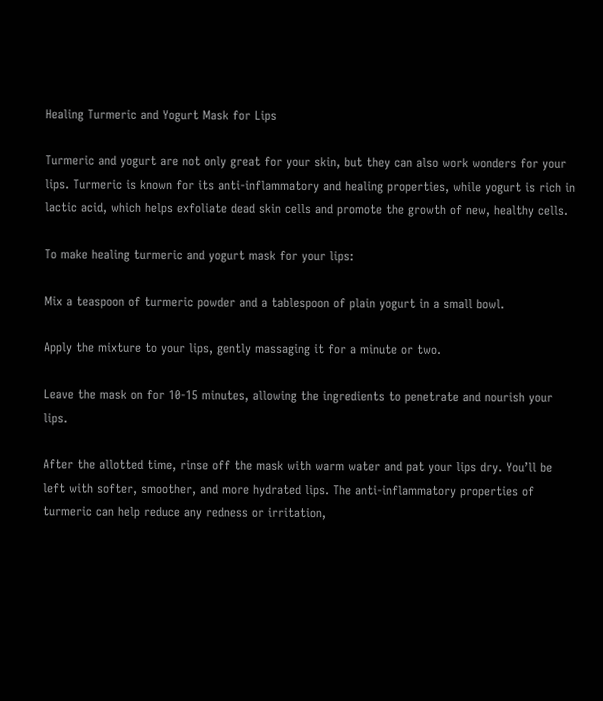Healing Turmeric and Yogurt Mask for Lips

Turmeric and yogurt are not only great for your skin, but they can also work wonders for your lips. Turmeric is known for its anti-inflammatory and healing properties, while yogurt is rich in lactic acid, which helps exfoliate dead skin cells and promote the growth of new, healthy cells.

To make healing turmeric and yogurt mask for your lips:

Mix a teaspoon of turmeric powder and a tablespoon of plain yogurt in a small bowl.

Apply the mixture to your lips, gently massaging it for a minute or two.

Leave the mask on for 10-15 minutes, allowing the ingredients to penetrate and nourish your lips.

After the allotted time, rinse off the mask with warm water and pat your lips dry. You’ll be left with softer, smoother, and more hydrated lips. The anti-inflammatory properties of turmeric can help reduce any redness or irritation,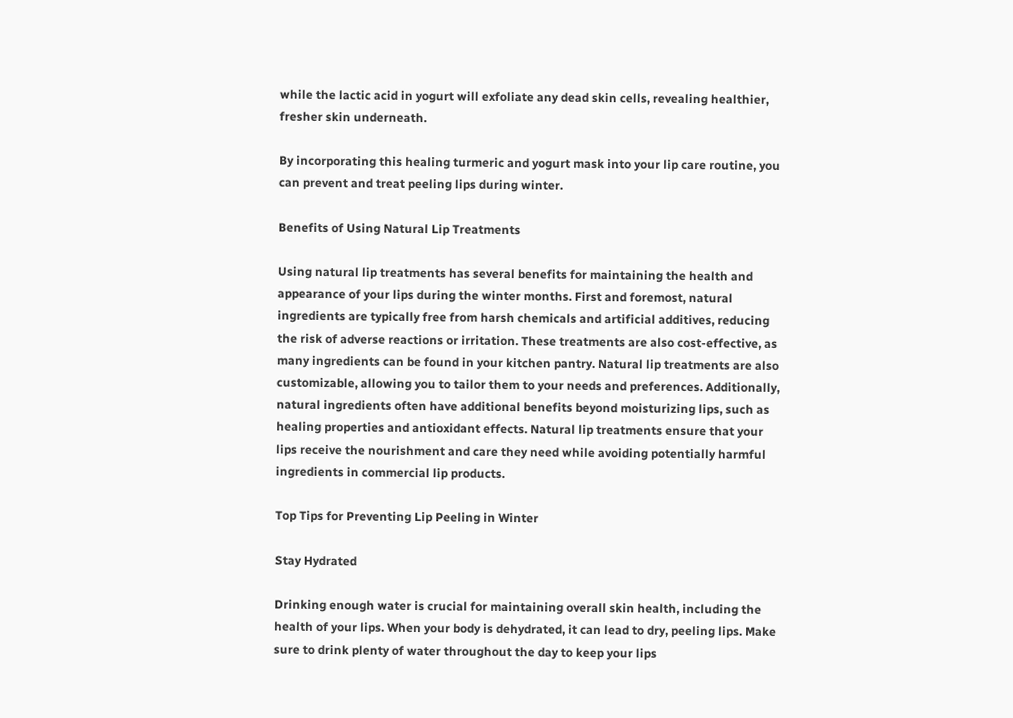while the lactic acid in yogurt will exfoliate any dead skin cells, revealing healthier, fresher skin underneath.

By incorporating this healing turmeric and yogurt mask into your lip care routine, you can prevent and treat peeling lips during winter.

Benefits of Using Natural Lip Treatments

Using natural lip treatments has several benefits for maintaining the health and appearance of your lips during the winter months. First and foremost, natural ingredients are typically free from harsh chemicals and artificial additives, reducing the risk of adverse reactions or irritation. These treatments are also cost-effective, as many ingredients can be found in your kitchen pantry. Natural lip treatments are also customizable, allowing you to tailor them to your needs and preferences. Additionally, natural ingredients often have additional benefits beyond moisturizing lips, such as healing properties and antioxidant effects. Natural lip treatments ensure that your lips receive the nourishment and care they need while avoiding potentially harmful ingredients in commercial lip products.

Top Tips for Preventing Lip Peeling in Winter

Stay Hydrated

Drinking enough water is crucial for maintaining overall skin health, including the health of your lips. When your body is dehydrated, it can lead to dry, peeling lips. Make sure to drink plenty of water throughout the day to keep your lips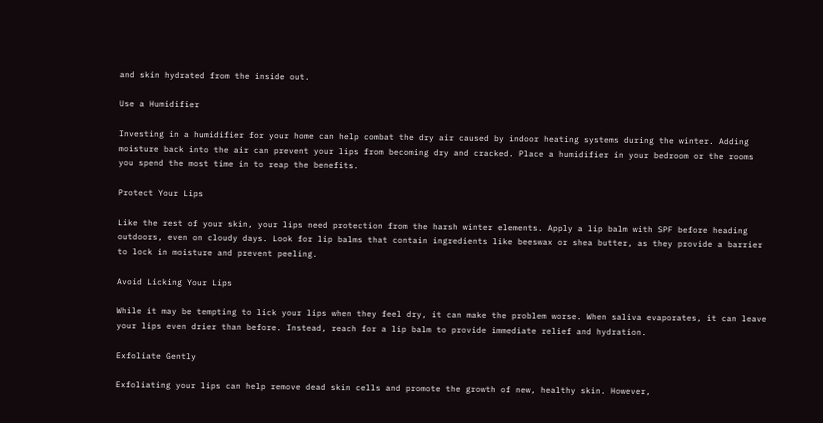and skin hydrated from the inside out.

Use a Humidifier

Investing in a humidifier for your home can help combat the dry air caused by indoor heating systems during the winter. Adding moisture back into the air can prevent your lips from becoming dry and cracked. Place a humidifier in your bedroom or the rooms you spend the most time in to reap the benefits.

Protect Your Lips

Like the rest of your skin, your lips need protection from the harsh winter elements. Apply a lip balm with SPF before heading outdoors, even on cloudy days. Look for lip balms that contain ingredients like beeswax or shea butter, as they provide a barrier to lock in moisture and prevent peeling.

Avoid Licking Your Lips

While it may be tempting to lick your lips when they feel dry, it can make the problem worse. When saliva evaporates, it can leave your lips even drier than before. Instead, reach for a lip balm to provide immediate relief and hydration.

Exfoliate Gently

Exfoliating your lips can help remove dead skin cells and promote the growth of new, healthy skin. However,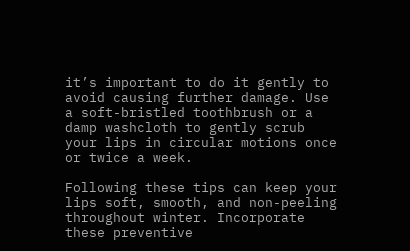it’s important to do it gently to avoid causing further damage. Use a soft-bristled toothbrush or a damp washcloth to gently scrub your lips in circular motions once or twice a week.

Following these tips can keep your lips soft, smooth, and non-peeling throughout winter. Incorporate these preventive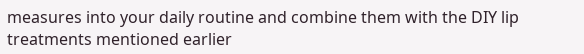measures into your daily routine and combine them with the DIY lip treatments mentioned earlier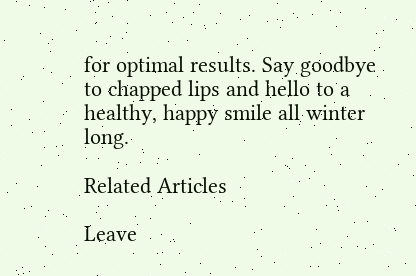for optimal results. Say goodbye to chapped lips and hello to a healthy, happy smile all winter long.

Related Articles

Leave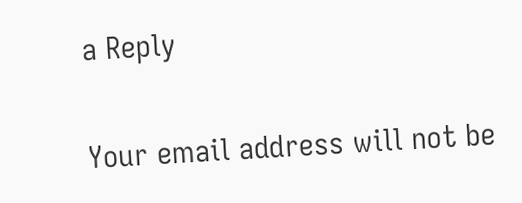a Reply

Your email address will not be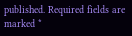published. Required fields are marked *